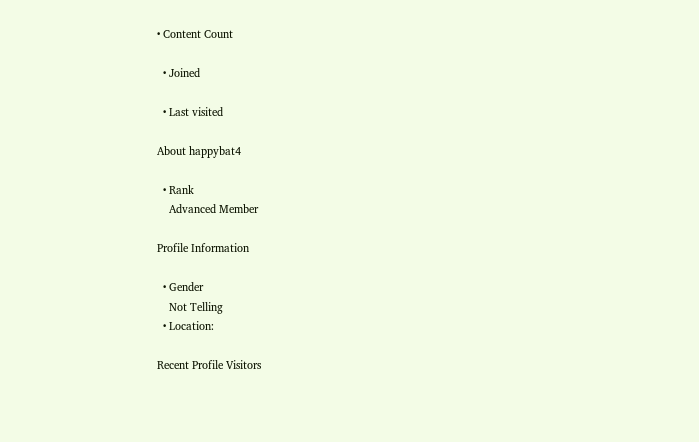• Content Count

  • Joined

  • Last visited

About happybat4

  • Rank
    Advanced Member

Profile Information

  • Gender
    Not Telling
  • Location:

Recent Profile Visitors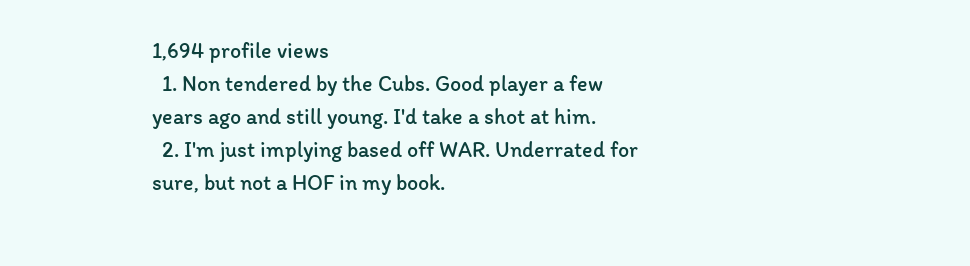1,694 profile views
  1. Non tendered by the Cubs. Good player a few years ago and still young. I'd take a shot at him.
  2. I'm just implying based off WAR. Underrated for sure, but not a HOF in my book.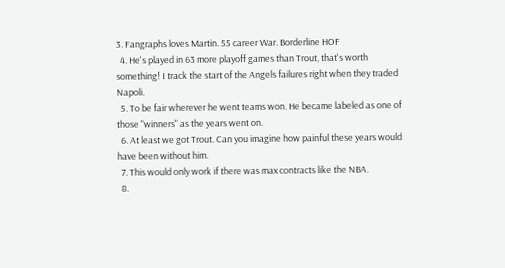3. Fangraphs loves Martin. 55 career War. Borderline HOF
  4. He's played in 63 more playoff games than Trout, that's worth something! I track the start of the Angels failures right when they traded Napoli.
  5. To be fair wherever he went teams won. He became labeled as one of those "winners" as the years went on.
  6. At least we got Trout. Can you imagine how painful these years would have been without him.
  7. This would only work if there was max contracts like the NBA.
  8.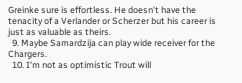Greinke sure is effortless. He doesn't have the tenacity of a Verlander or Scherzer but his career is just as valuable as theirs.
  9. Maybe Samardzija can play wide receiver for the Chargers.
  10. I'm not as optimistic Trout will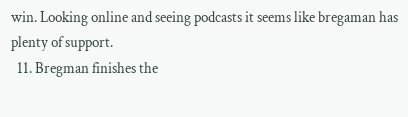win. Looking online and seeing podcasts it seems like bregaman has plenty of support.
  11. Bregman finishes the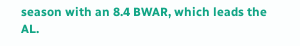season with an 8.4 BWAR, which leads the AL.